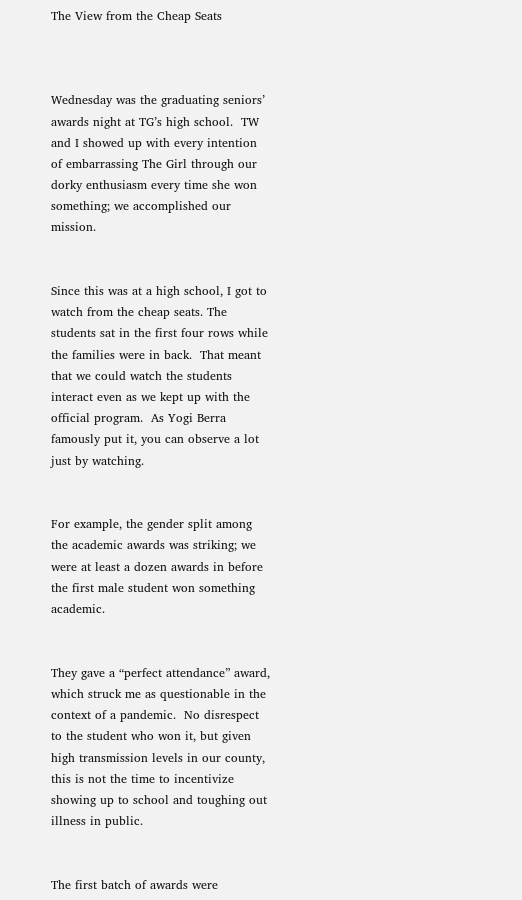The View from the Cheap Seats



Wednesday was the graduating seniors’ awards night at TG’s high school.  TW and I showed up with every intention of embarrassing The Girl through our dorky enthusiasm every time she won something; we accomplished our mission.


Since this was at a high school, I got to watch from the cheap seats. The students sat in the first four rows while the families were in back.  That meant that we could watch the students interact even as we kept up with the official program.  As Yogi Berra famously put it, you can observe a lot just by watching.


For example, the gender split among the academic awards was striking; we were at least a dozen awards in before the first male student won something academic.


They gave a “perfect attendance” award, which struck me as questionable in the context of a pandemic.  No disrespect to the student who won it, but given high transmission levels in our county, this is not the time to incentivize showing up to school and toughing out illness in public.


The first batch of awards were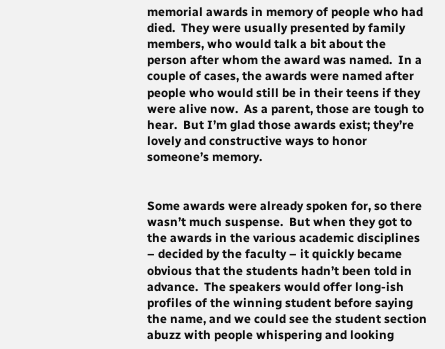memorial awards in memory of people who had died.  They were usually presented by family members, who would talk a bit about the person after whom the award was named.  In a couple of cases, the awards were named after people who would still be in their teens if they were alive now.  As a parent, those are tough to hear.  But I’m glad those awards exist; they’re lovely and constructive ways to honor someone’s memory.


Some awards were already spoken for, so there wasn’t much suspense.  But when they got to the awards in the various academic disciplines – decided by the faculty – it quickly became obvious that the students hadn’t been told in advance.  The speakers would offer long-ish profiles of the winning student before saying the name, and we could see the student section abuzz with people whispering and looking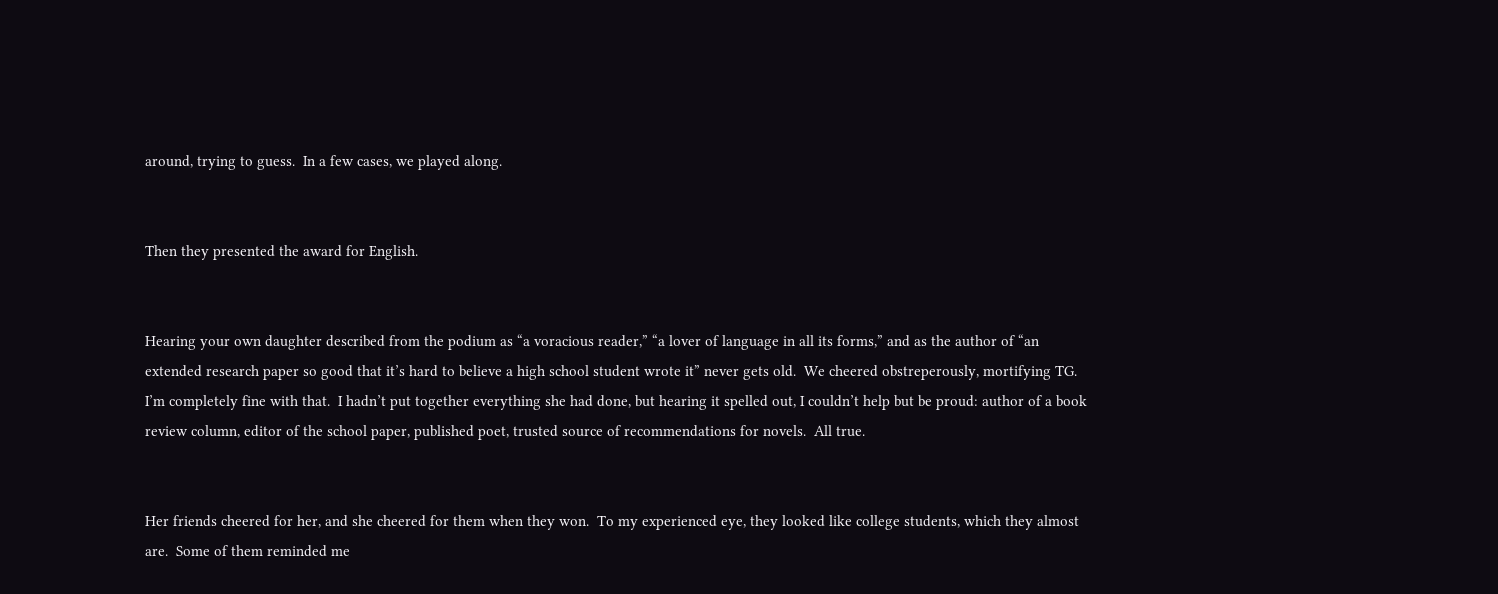around, trying to guess.  In a few cases, we played along.


Then they presented the award for English.


Hearing your own daughter described from the podium as “a voracious reader,” “a lover of language in all its forms,” and as the author of “an extended research paper so good that it’s hard to believe a high school student wrote it” never gets old.  We cheered obstreperously, mortifying TG.  I’m completely fine with that.  I hadn’t put together everything she had done, but hearing it spelled out, I couldn’t help but be proud: author of a book review column, editor of the school paper, published poet, trusted source of recommendations for novels.  All true.


Her friends cheered for her, and she cheered for them when they won.  To my experienced eye, they looked like college students, which they almost are.  Some of them reminded me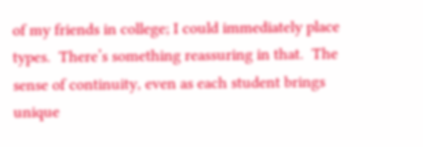of my friends in college; I could immediately place types.  There’s something reassuring in that.  The sense of continuity, even as each student brings unique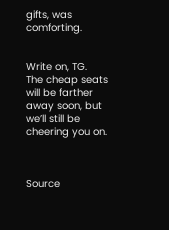gifts, was comforting.


Write on, TG.  The cheap seats will be farther away soon, but we’ll still be cheering you on.



Source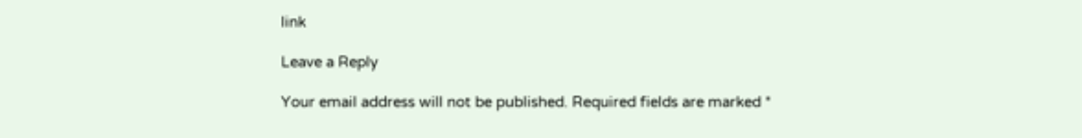link

Leave a Reply

Your email address will not be published. Required fields are marked *